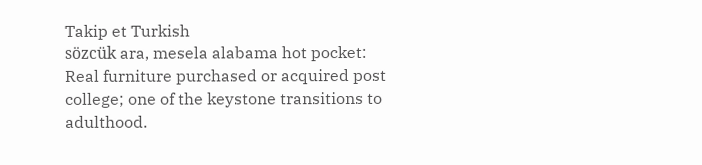Takip et Turkish
sözcük ara, mesela alabama hot pocket:
Real furniture purchased or acquired post college; one of the keystone transitions to adulthood.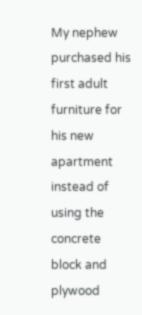My nephew purchased his first adult furniture for his new apartment instead of using the concrete block and plywood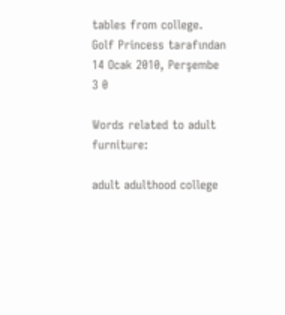tables from college.
Golf Princess tarafından 14 Ocak 2010, Perşembe
3 0

Words related to adult furniture:

adult adulthood college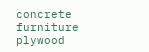concrete furniture plywood